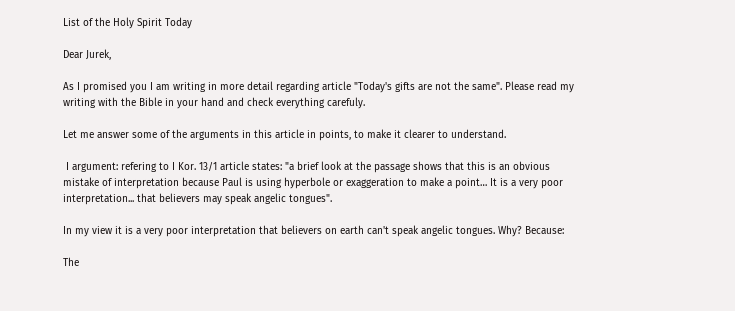List of the Holy Spirit Today

Dear Jurek,

As I promised you I am writing in more detail regarding article "Today's gifts are not the same". Please read my writing with the Bible in your hand and check everything carefuly.

Let me answer some of the arguments in this article in points, to make it clearer to understand.

 I argument: refering to I Kor. 13/1 article states: "a brief look at the passage shows that this is an obvious mistake of interpretation because Paul is using hyperbole or exaggeration to make a point… It is a very poor interpretation... that believers may speak angelic tongues".

In my view it is a very poor interpretation that believers on earth can't speak angelic tongues. Why? Because:

The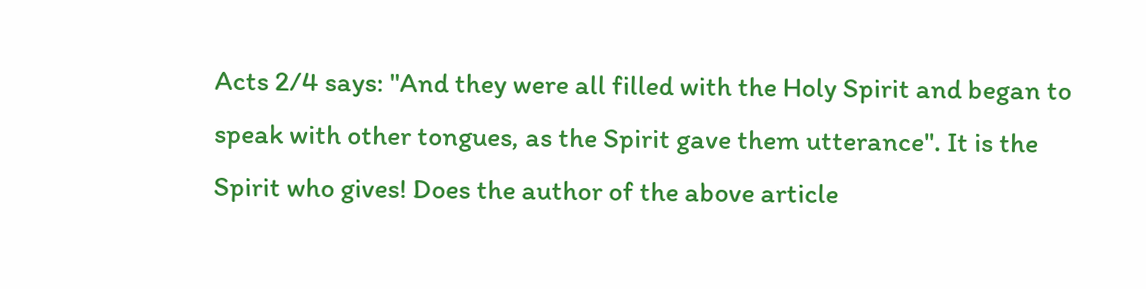Acts 2/4 says: "And they were all filled with the Holy Spirit and began to speak with other tongues, as the Spirit gave them utterance". It is the Spirit who gives! Does the author of the above article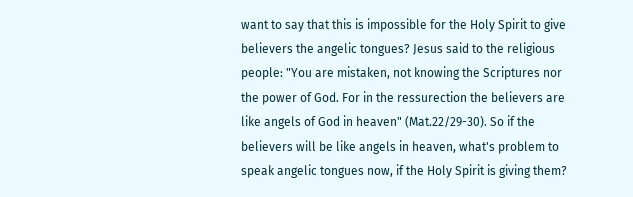want to say that this is impossible for the Holy Spirit to give believers the angelic tongues? Jesus said to the religious people: "You are mistaken, not knowing the Scriptures nor the power of God. For in the ressurection the believers are like angels of God in heaven" (Mat.22/29-30). So if the believers will be like angels in heaven, what's problem to speak angelic tongues now, if the Holy Spirit is giving them?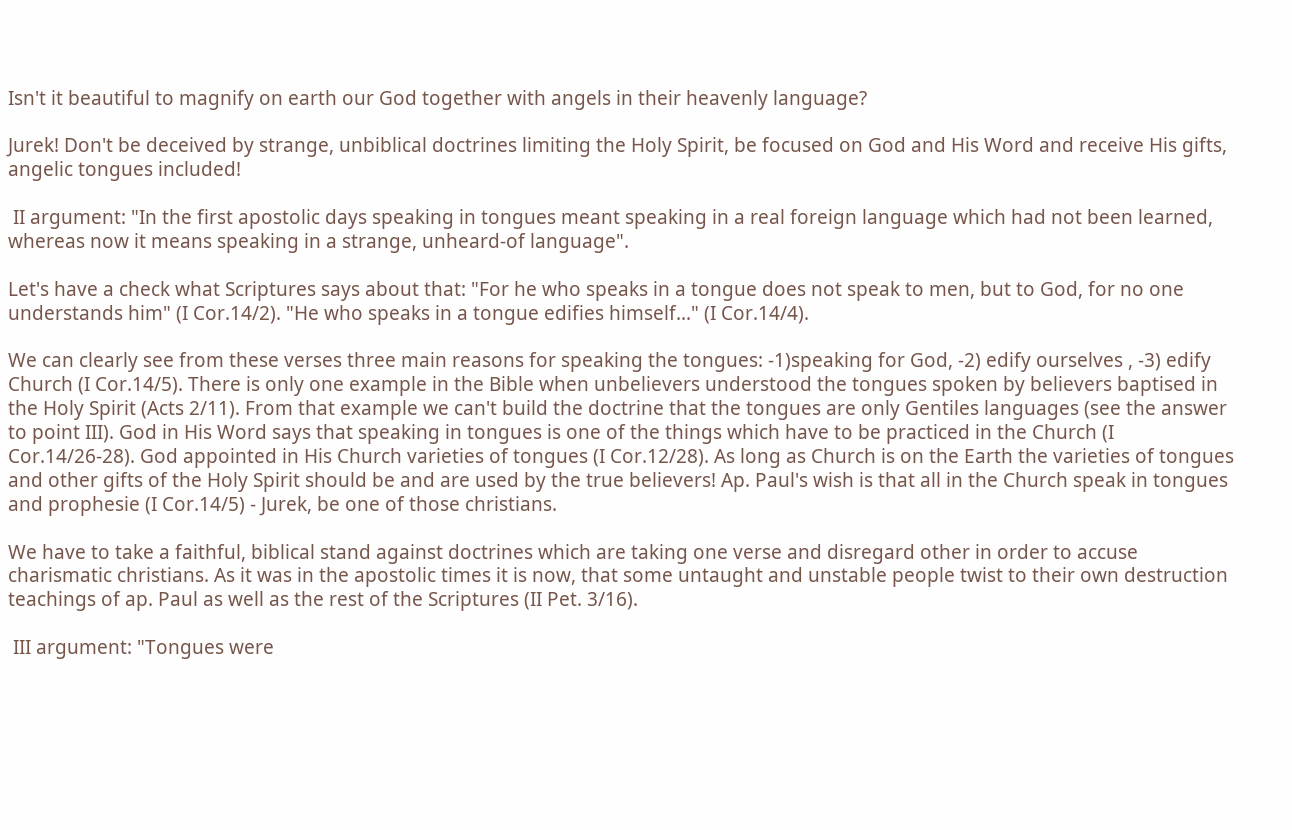Isn't it beautiful to magnify on earth our God together with angels in their heavenly language?

Jurek! Don't be deceived by strange, unbiblical doctrines limiting the Holy Spirit, be focused on God and His Word and receive His gifts, angelic tongues included!

 II argument: "In the first apostolic days speaking in tongues meant speaking in a real foreign language which had not been learned, whereas now it means speaking in a strange, unheard-of language".

Let's have a check what Scriptures says about that: "For he who speaks in a tongue does not speak to men, but to God, for no one understands him" (I Cor.14/2). "He who speaks in a tongue edifies himself..." (I Cor.14/4).

We can clearly see from these verses three main reasons for speaking the tongues: -1)speaking for God, -2) edify ourselves , -3) edify Church (I Cor.14/5). There is only one example in the Bible when unbelievers understood the tongues spoken by believers baptised in the Holy Spirit (Acts 2/11). From that example we can't build the doctrine that the tongues are only Gentiles languages (see the answer to point III). God in His Word says that speaking in tongues is one of the things which have to be practiced in the Church (I Cor.14/26-28). God appointed in His Church varieties of tongues (I Cor.12/28). As long as Church is on the Earth the varieties of tongues and other gifts of the Holy Spirit should be and are used by the true believers! Ap. Paul's wish is that all in the Church speak in tongues and prophesie (I Cor.14/5) - Jurek, be one of those christians.

We have to take a faithful, biblical stand against doctrines which are taking one verse and disregard other in order to accuse charismatic christians. As it was in the apostolic times it is now, that some untaught and unstable people twist to their own destruction teachings of ap. Paul as well as the rest of the Scriptures (II Pet. 3/16).

 III argument: "Tongues were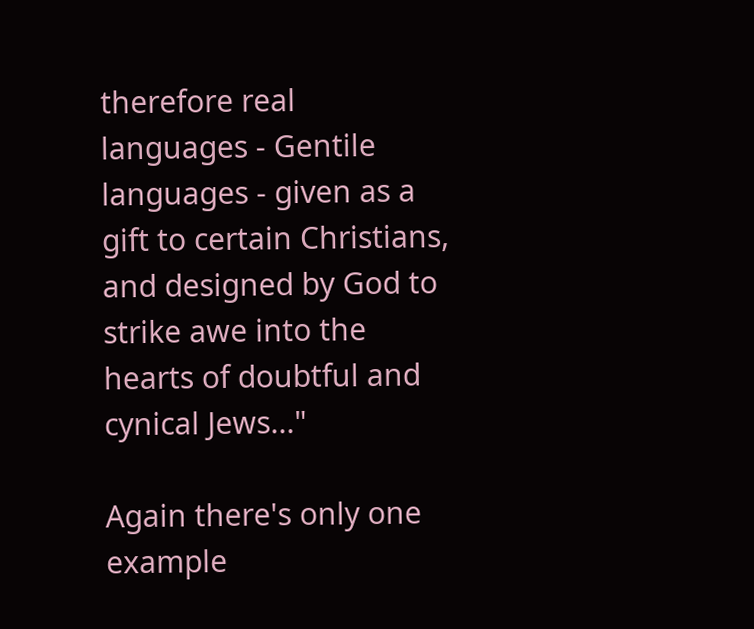therefore real languages - Gentile languages - given as a gift to certain Christians, and designed by God to strike awe into the hearts of doubtful and cynical Jews..."

Again there's only one example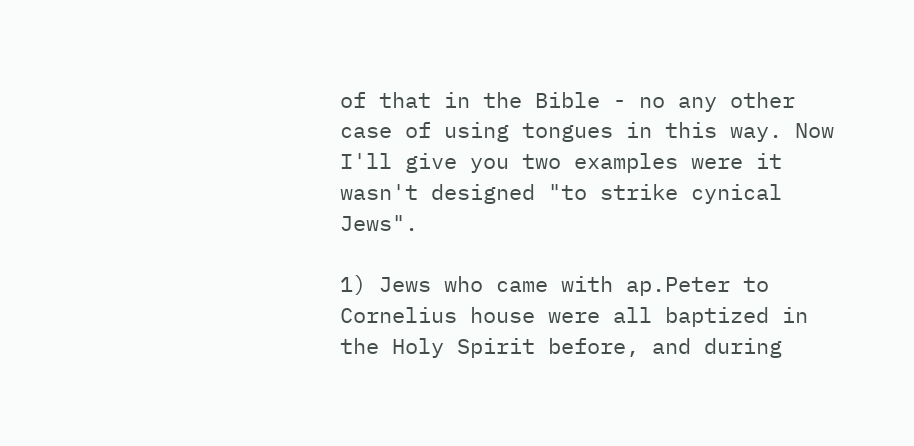of that in the Bible - no any other case of using tongues in this way. Now I'll give you two examples were it wasn't designed "to strike cynical Jews".

1) Jews who came with ap.Peter to Cornelius house were all baptized in the Holy Spirit before, and during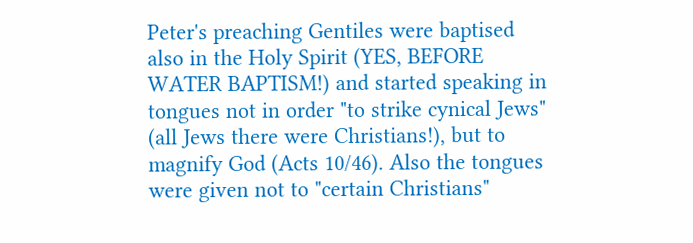Peter's preaching Gentiles were baptised also in the Holy Spirit (YES, BEFORE WATER BAPTISM!) and started speaking in tongues not in order "to strike cynical Jews" (all Jews there were Christians!), but to magnify God (Acts 10/46). Also the tongues were given not to "certain Christians"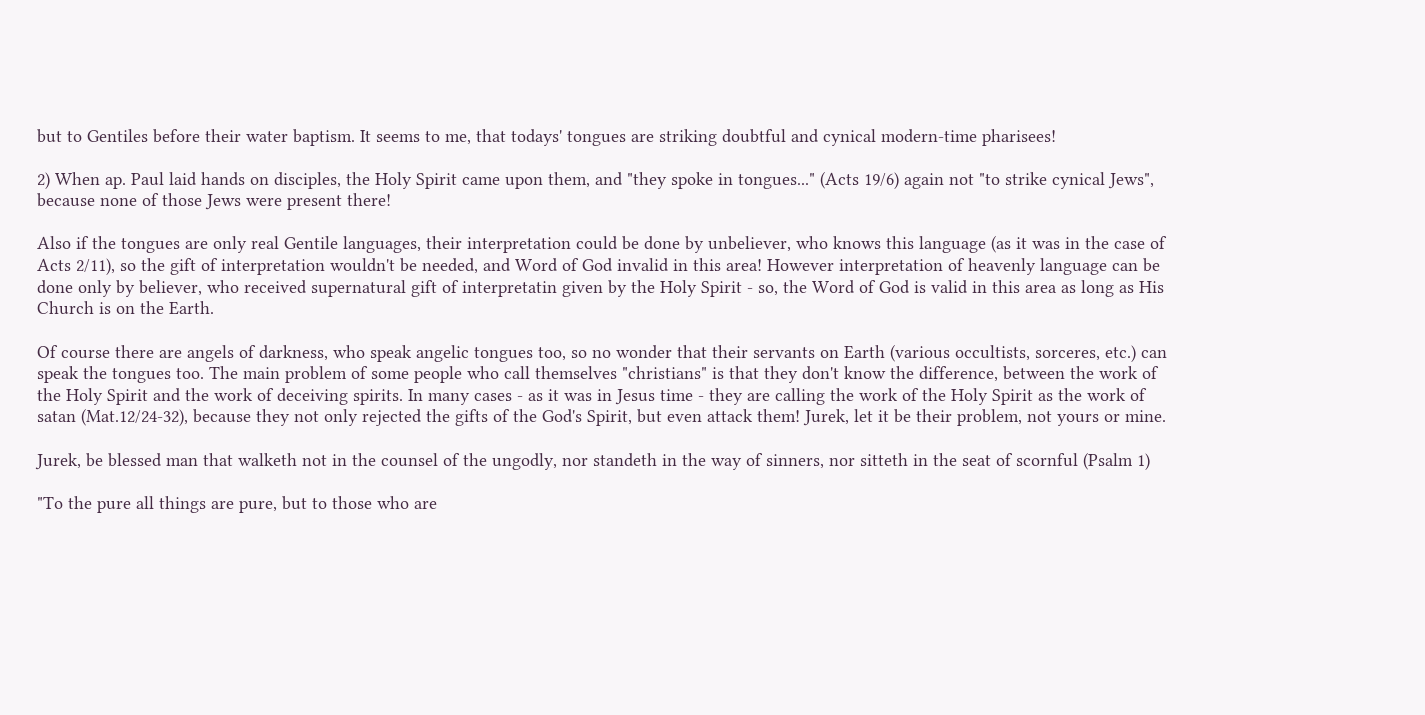but to Gentiles before their water baptism. It seems to me, that todays' tongues are striking doubtful and cynical modern-time pharisees!

2) When ap. Paul laid hands on disciples, the Holy Spirit came upon them, and "they spoke in tongues..." (Acts 19/6) again not "to strike cynical Jews", because none of those Jews were present there!

Also if the tongues are only real Gentile languages, their interpretation could be done by unbeliever, who knows this language (as it was in the case of Acts 2/11), so the gift of interpretation wouldn't be needed, and Word of God invalid in this area! However interpretation of heavenly language can be done only by believer, who received supernatural gift of interpretatin given by the Holy Spirit - so, the Word of God is valid in this area as long as His Church is on the Earth.

Of course there are angels of darkness, who speak angelic tongues too, so no wonder that their servants on Earth (various occultists, sorceres, etc.) can speak the tongues too. The main problem of some people who call themselves "christians" is that they don't know the difference, between the work of the Holy Spirit and the work of deceiving spirits. In many cases - as it was in Jesus time - they are calling the work of the Holy Spirit as the work of satan (Mat.12/24-32), because they not only rejected the gifts of the God's Spirit, but even attack them! Jurek, let it be their problem, not yours or mine.

Jurek, be blessed man that walketh not in the counsel of the ungodly, nor standeth in the way of sinners, nor sitteth in the seat of scornful (Psalm 1)

"To the pure all things are pure, but to those who are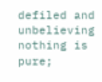defiled and unbelieving nothing is pure;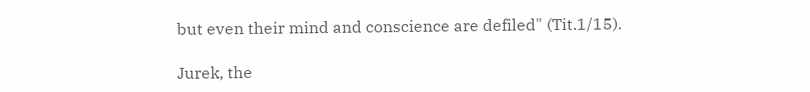but even their mind and conscience are defiled" (Tit.1/15).

Jurek, the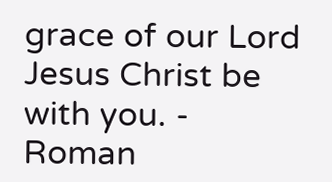grace of our Lord Jesus Christ be with you. - Roman